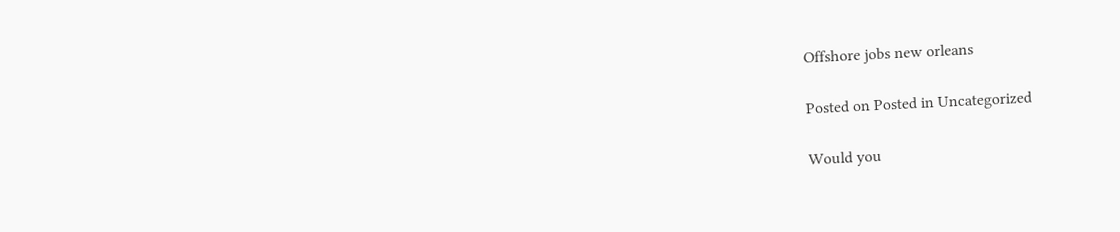Offshore jobs new orleans

Posted on Posted in Uncategorized

Would you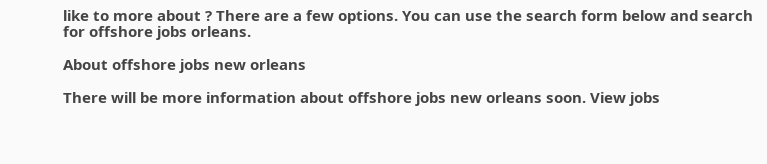like to more about ? There are a few options. You can use the search form below and search for offshore jobs orleans.

About offshore jobs new orleans

There will be more information about offshore jobs new orleans soon. View jobs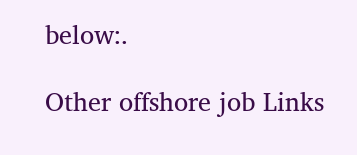below:.

Other offshore job Links